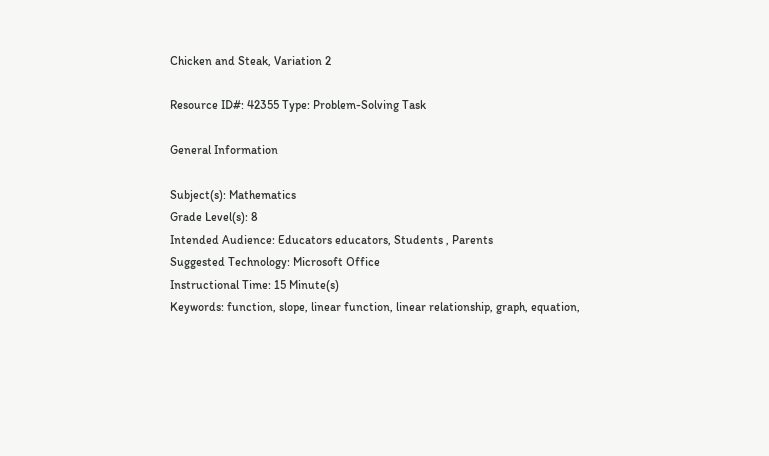Chicken and Steak, Variation 2

Resource ID#: 42355 Type: Problem-Solving Task

General Information

Subject(s): Mathematics
Grade Level(s): 8
Intended Audience: Educators educators, Students , Parents
Suggested Technology: Microsoft Office
Instructional Time: 15 Minute(s)
Keywords: function, slope, linear function, linear relationship, graph, equation,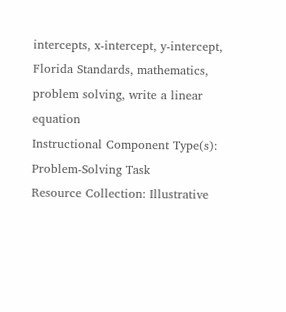intercepts, x-intercept, y-intercept, Florida Standards, mathematics, problem solving, write a linear equation
Instructional Component Type(s): Problem-Solving Task
Resource Collection: Illustrative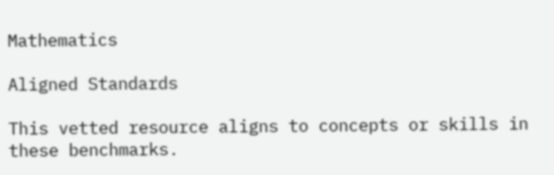Mathematics

Aligned Standards

This vetted resource aligns to concepts or skills in these benchmarks.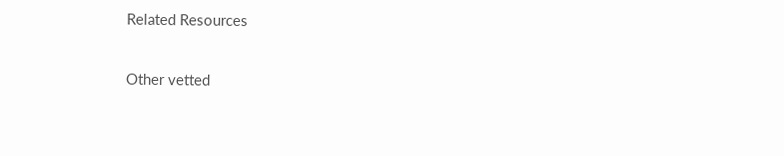Related Resources

Other vetted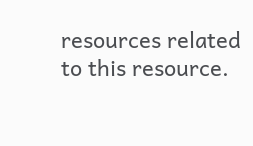resources related to this resource.